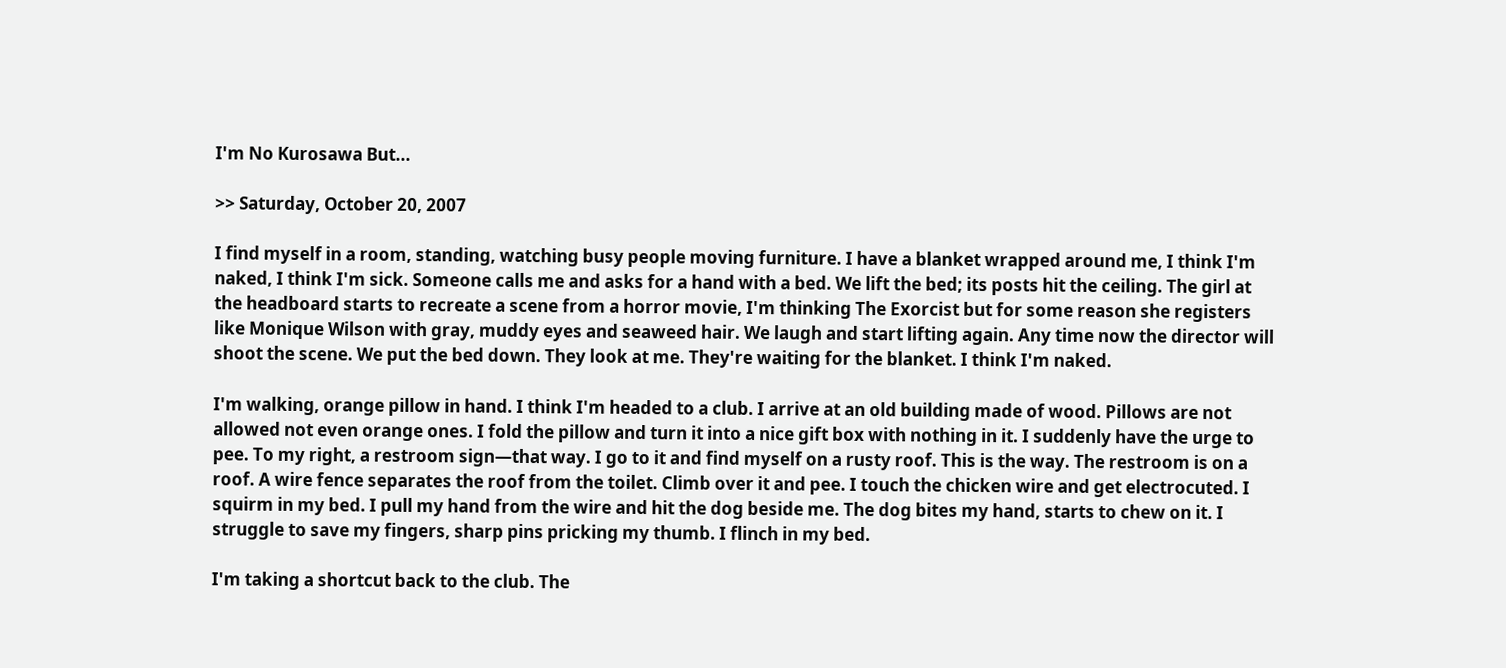I'm No Kurosawa But...

>> Saturday, October 20, 2007

I find myself in a room, standing, watching busy people moving furniture. I have a blanket wrapped around me, I think I'm naked, I think I'm sick. Someone calls me and asks for a hand with a bed. We lift the bed; its posts hit the ceiling. The girl at the headboard starts to recreate a scene from a horror movie, I'm thinking The Exorcist but for some reason she registers like Monique Wilson with gray, muddy eyes and seaweed hair. We laugh and start lifting again. Any time now the director will shoot the scene. We put the bed down. They look at me. They're waiting for the blanket. I think I'm naked.

I'm walking, orange pillow in hand. I think I'm headed to a club. I arrive at an old building made of wood. Pillows are not allowed not even orange ones. I fold the pillow and turn it into a nice gift box with nothing in it. I suddenly have the urge to pee. To my right, a restroom sign—that way. I go to it and find myself on a rusty roof. This is the way. The restroom is on a roof. A wire fence separates the roof from the toilet. Climb over it and pee. I touch the chicken wire and get electrocuted. I squirm in my bed. I pull my hand from the wire and hit the dog beside me. The dog bites my hand, starts to chew on it. I struggle to save my fingers, sharp pins pricking my thumb. I flinch in my bed.

I'm taking a shortcut back to the club. The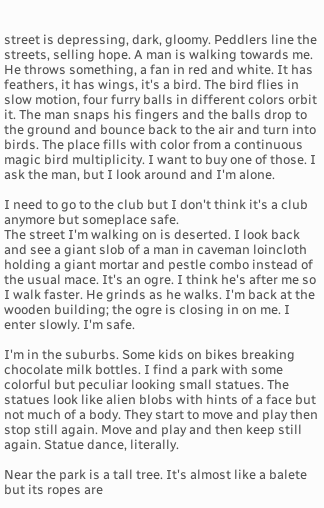street is depressing, dark, gloomy. Peddlers line the streets, selling hope. A man is walking towards me. He throws something, a fan in red and white. It has feathers, it has wings, it's a bird. The bird flies in slow motion, four furry balls in different colors orbit it. The man snaps his fingers and the balls drop to the ground and bounce back to the air and turn into birds. The place fills with color from a continuous magic bird multiplicity. I want to buy one of those. I ask the man, but I look around and I'm alone.

I need to go to the club but I don't think it's a club anymore but someplace safe.
The street I'm walking on is deserted. I look back and see a giant slob of a man in caveman loincloth holding a giant mortar and pestle combo instead of the usual mace. It's an ogre. I think he's after me so I walk faster. He grinds as he walks. I'm back at the wooden building; the ogre is closing in on me. I enter slowly. I'm safe.

I'm in the suburbs. Some kids on bikes breaking chocolate milk bottles. I find a park with some colorful but peculiar looking small statues. The statues look like alien blobs with hints of a face but not much of a body. They start to move and play then stop still again. Move and play and then keep still again. Statue dance, literally.

Near the park is a tall tree. It's almost like a balete but its ropes are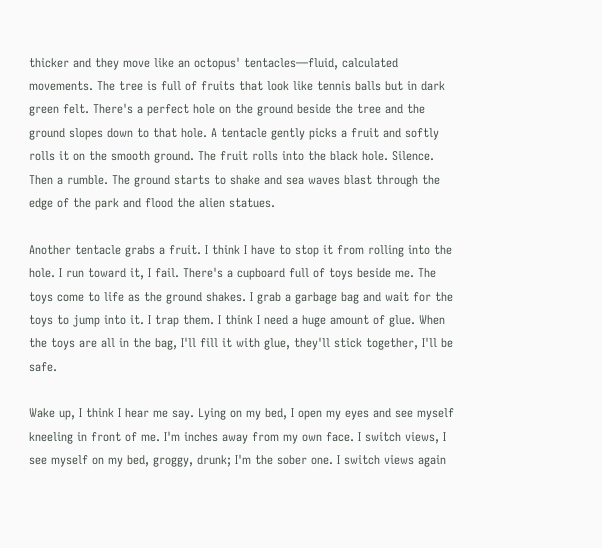thicker and they move like an octopus' tentacles—fluid, calculated movements. The tree is full of fruits that look like tennis balls but in dark green felt. There's a perfect hole on the ground beside the tree and the ground slopes down to that hole. A tentacle gently picks a fruit and softly rolls it on the smooth ground. The fruit rolls into the black hole. Silence. Then a rumble. The ground starts to shake and sea waves blast through the edge of the park and flood the alien statues.

Another tentacle grabs a fruit. I think I have to stop it from rolling into the hole. I run toward it, I fail. There's a cupboard full of toys beside me. The toys come to life as the ground shakes. I grab a garbage bag and wait for the toys to jump into it. I trap them. I think I need a huge amount of glue. When the toys are all in the bag, I'll fill it with glue, they'll stick together, I'll be safe.

Wake up, I think I hear me say. Lying on my bed, I open my eyes and see myself kneeling in front of me. I'm inches away from my own face. I switch views, I see myself on my bed, groggy, drunk; I'm the sober one. I switch views again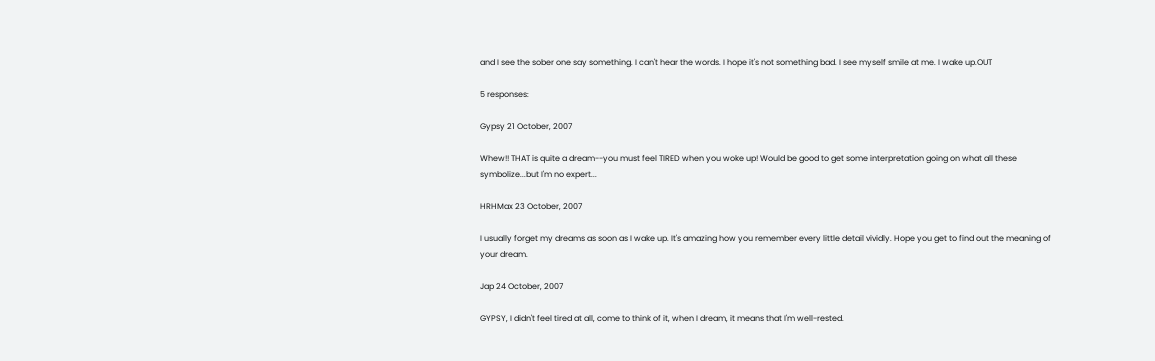and I see the sober one say something. I can't hear the words. I hope it's not something bad. I see myself smile at me. I wake up.OUT

5 responses:

Gypsy 21 October, 2007

Whew!! THAT is quite a dream--you must feel TIRED when you woke up! Would be good to get some interpretation going on what all these symbolize...but I'm no expert...

HRHMax 23 October, 2007

I usually forget my dreams as soon as I wake up. It's amazing how you remember every little detail vividly. Hope you get to find out the meaning of your dream.

Jap 24 October, 2007

GYPSY, I didn't feel tired at all, come to think of it, when I dream, it means that I'm well-rested.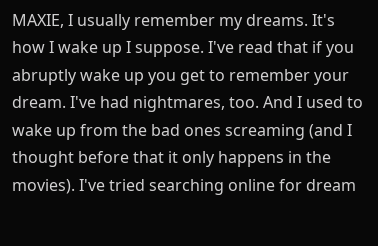MAXIE, I usually remember my dreams. It's how I wake up I suppose. I've read that if you abruptly wake up you get to remember your dream. I've had nightmares, too. And I used to wake up from the bad ones screaming (and I thought before that it only happens in the movies). I've tried searching online for dream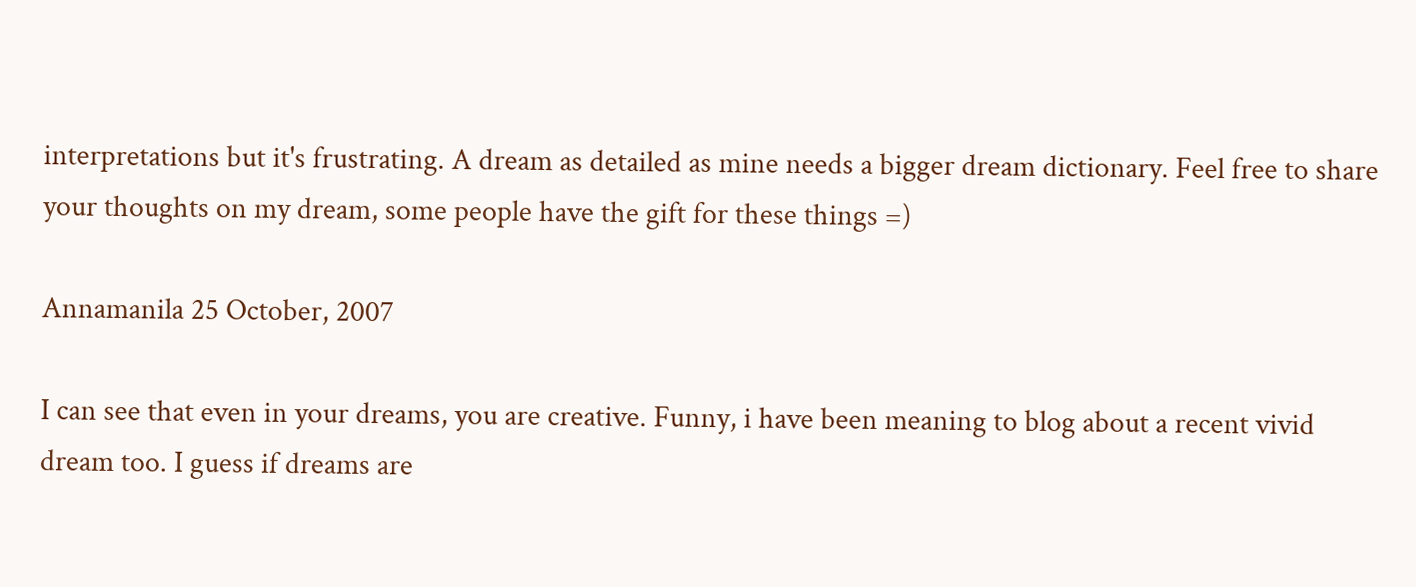interpretations but it's frustrating. A dream as detailed as mine needs a bigger dream dictionary. Feel free to share your thoughts on my dream, some people have the gift for these things =)

Annamanila 25 October, 2007

I can see that even in your dreams, you are creative. Funny, i have been meaning to blog about a recent vivid dream too. I guess if dreams are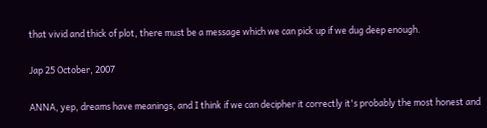that vivid and thick of plot, there must be a message which we can pick up if we dug deep enough.

Jap 25 October, 2007

ANNA, yep, dreams have meanings, and I think if we can decipher it correctly it's probably the most honest and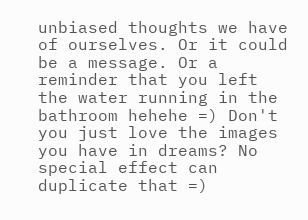unbiased thoughts we have of ourselves. Or it could be a message. Or a reminder that you left the water running in the bathroom hehehe =) Don't you just love the images you have in dreams? No special effect can duplicate that =)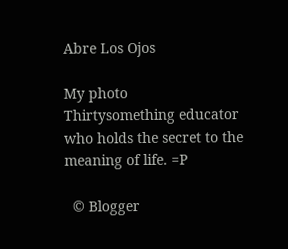Abre Los Ojos

My photo
Thirtysomething educator who holds the secret to the meaning of life. =P

  © Blogger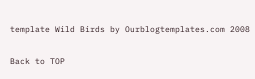template Wild Birds by Ourblogtemplates.com 2008

Back to TOP